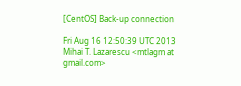[CentOS] Back-up connection

Fri Aug 16 12:50:39 UTC 2013
Mihai T. Lazarescu <mtlagm at gmail.com>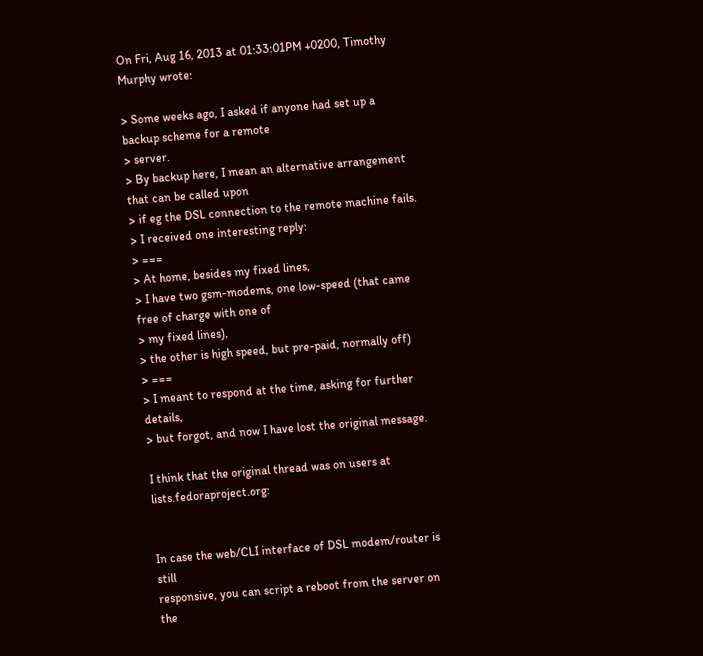On Fri, Aug 16, 2013 at 01:33:01PM +0200, Timothy Murphy wrote:

> Some weeks ago, I asked if anyone had set up a backup scheme for a remote
> server.
> By backup here, I mean an alternative arrangement that can be called upon
> if eg the DSL connection to the remote machine fails.
> I received one interesting reply:
> ===
> At home, besides my fixed lines,
> I have two gsm-modems, one low-speed (that came free of charge with one of
> my fixed lines),
> the other is high speed, but pre-paid, normally off)
> ===
> I meant to respond at the time, asking for further details,
> but forgot, and now I have lost the original message.

I think that the original thread was on users at lists.fedoraproject.org:


In case the web/CLI interface of DSL modem/router is still
responsive, you can script a reboot from the server on the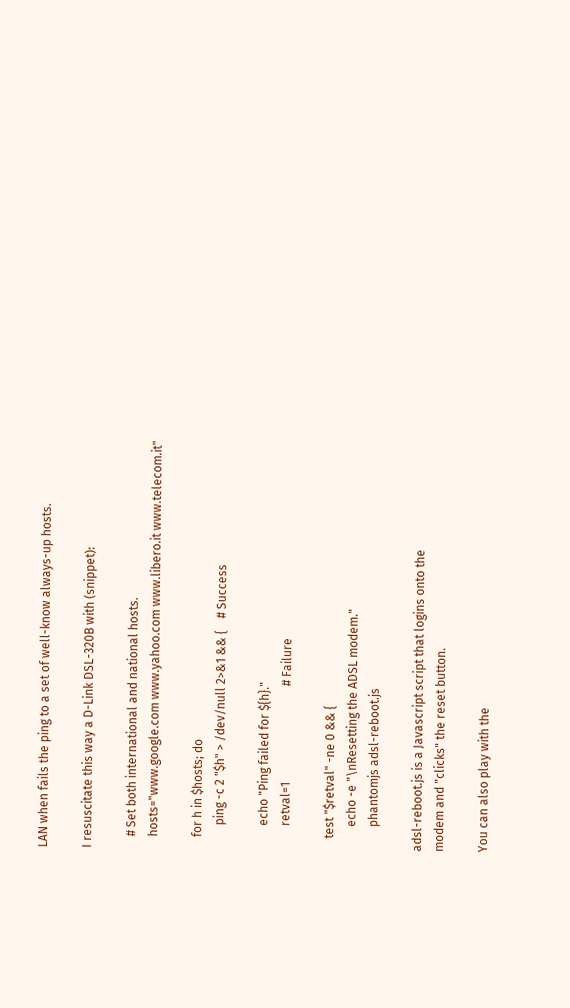LAN when fails the ping to a set of well-know always-up hosts.

I resuscitate this way a D-Link DSL-320B with (snippet):

    # Set both international and national hosts.
    hosts="www.google.com www.yahoo.com www.libero.it www.telecom.it"

    for h in $hosts; do
        ping -c 2 "$h" > /dev/null 2>&1 && {    # Success

        echo "Ping failed for ${h}."
        retval=1                                # Failure

    test "$retval" -ne 0 && {
        echo -e "\nResetting the ADSL modem."
        phantomjs adsl-reboot.js

adsl-reboot.js is a Javascript script that logins onto the
modem and "clicks" the reset button.

You can also play with the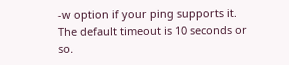-w option if your ping supports it.
The default timeout is 10 seconds or so.